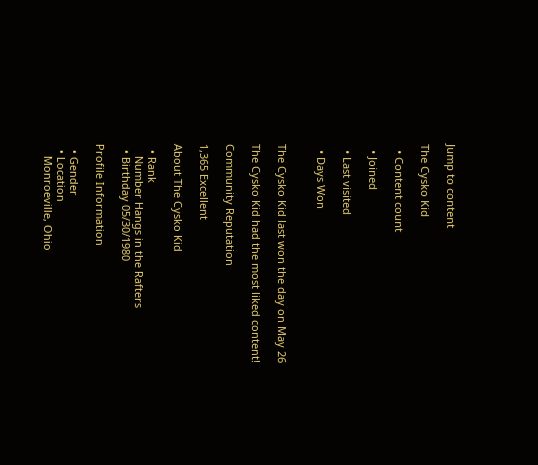Jump to content

The Cysko Kid

  • Content count

  • Joined

  • Last visited

  • Days Won


The Cysko Kid last won the day on May 26

The Cysko Kid had the most liked content!

Community Reputation

1,365 Excellent

About The Cysko Kid

  • Rank
    Number Hangs in the Rafters
  • Birthday 05/30/1980

Profile Information

  • Gender
  • Location
    Monroeville, Ohio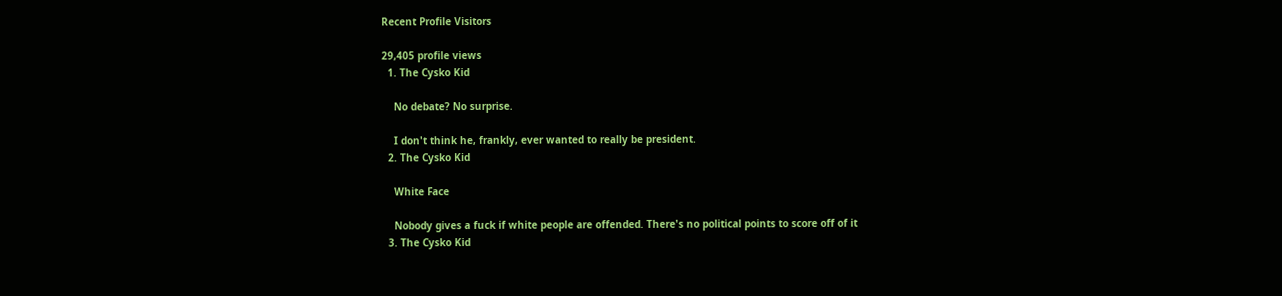Recent Profile Visitors

29,405 profile views
  1. The Cysko Kid

    No debate? No surprise.

    I don't think he, frankly, ever wanted to really be president.
  2. The Cysko Kid

    White Face

    Nobody gives a fuck if white people are offended. There's no political points to score off of it
  3. The Cysko Kid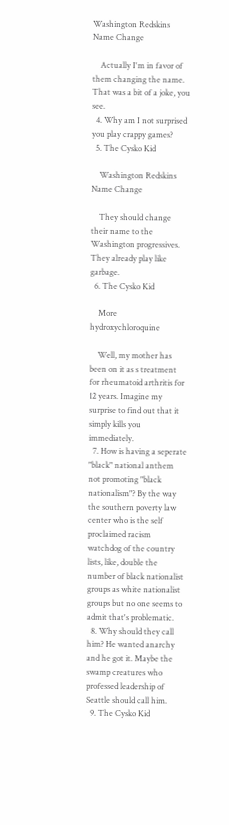Washington Redskins Name Change

    Actually I'm in favor of them changing the name. That was a bit of a joke, you see.
  4. Why am I not surprised you play crappy games?
  5. The Cysko Kid

    Washington Redskins Name Change

    They should change their name to the Washington progressives. They already play like garbage.
  6. The Cysko Kid

    More hydroxychloroquine

    Well, my mother has been on it as s treatment for rheumatoid arthritis for 12 years. Imagine my surprise to find out that it simply kills you immediately.
  7. How is having a seperate "black" national anthem not promoting "black nationalism"? By the way the southern poverty law center who is the self proclaimed racism watchdog of the country lists, like, double the number of black nationalist groups as white nationalist groups but no one seems to admit that's problematic.
  8. Why should they call him? He wanted anarchy and he got it. Maybe the swamp creatures who professed leadership of Seattle should call him.
  9. The Cysko Kid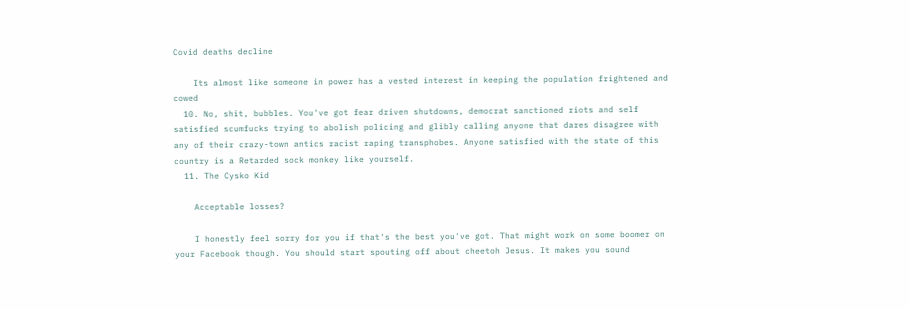Covid deaths decline

    Its almost like someone in power has a vested interest in keeping the population frightened and cowed
  10. No, shit, bubbles. You've got fear driven shutdowns, democrat sanctioned riots and self satisfied scumfucks trying to abolish policing and glibly calling anyone that dares disagree with any of their crazy-town antics racist raping transphobes. Anyone satisfied with the state of this country is a Retarded sock monkey like yourself.
  11. The Cysko Kid

    Acceptable losses?

    I honestly feel sorry for you if that's the best you've got. That might work on some boomer on your Facebook though. You should start spouting off about cheetoh Jesus. It makes you sound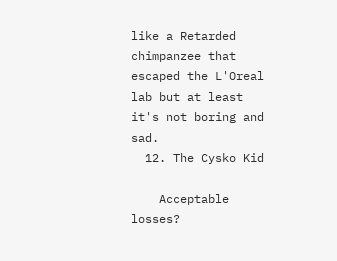like a Retarded chimpanzee that escaped the L'Oreal lab but at least it's not boring and sad.
  12. The Cysko Kid

    Acceptable losses?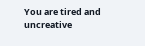You are tired and uncreative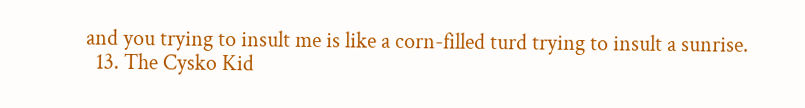and you trying to insult me is like a corn-filled turd trying to insult a sunrise.
  13. The Cysko Kid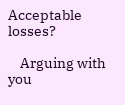Acceptable losses?

    Arguing with you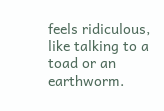feels ridiculous, like talking to a toad or an earthworm.